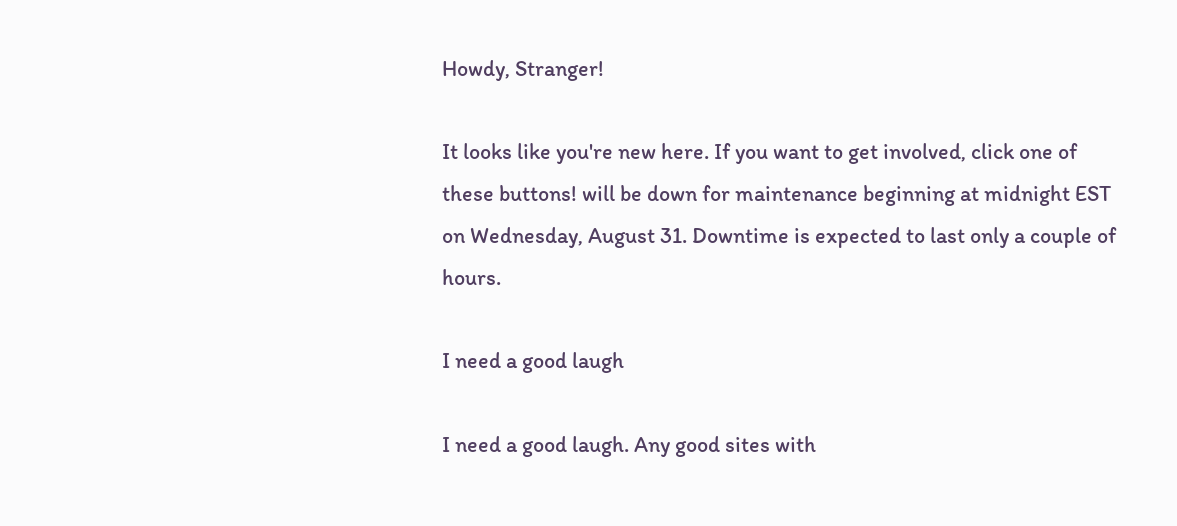Howdy, Stranger!

It looks like you're new here. If you want to get involved, click one of these buttons! will be down for maintenance beginning at midnight EST on Wednesday, August 31. Downtime is expected to last only a couple of hours.

I need a good laugh

I need a good laugh. Any good sites with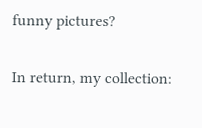funny pictures?


In return, my collection: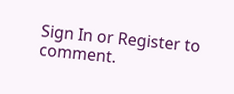Sign In or Register to comment.